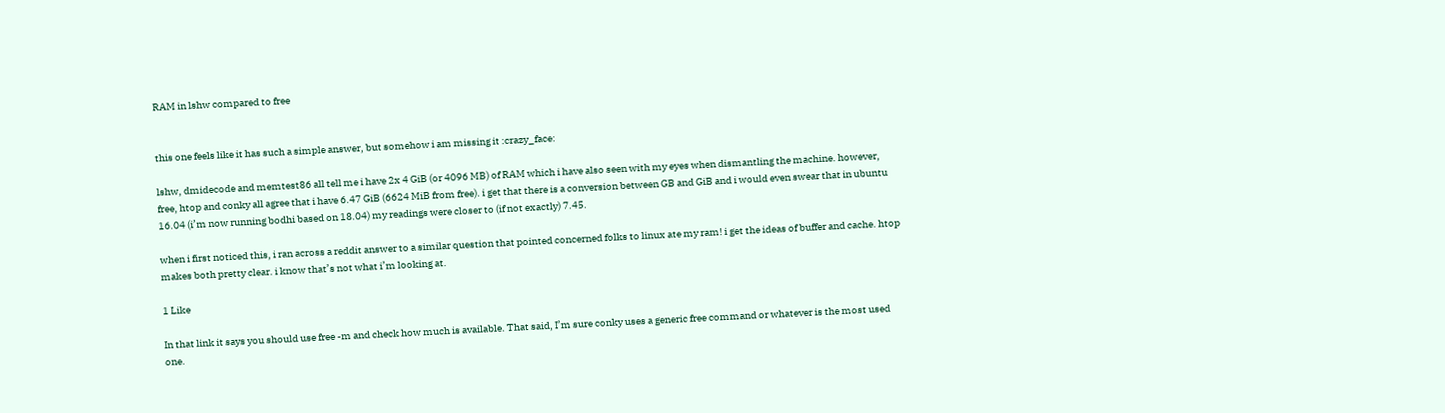RAM in lshw compared to free


this one feels like it has such a simple answer, but somehow i am missing it :crazy_face:

lshw, dmidecode and memtest86 all tell me i have 2x 4 GiB (or 4096 MB) of RAM which i have also seen with my eyes when dismantling the machine. however, free, htop and conky all agree that i have 6.47 GiB (6624 MiB from free). i get that there is a conversion between GB and GiB and i would even swear that in ubuntu 16.04 (i’m now running bodhi based on 18.04) my readings were closer to (if not exactly) 7.45.

when i first noticed this, i ran across a reddit answer to a similar question that pointed concerned folks to linux ate my ram! i get the ideas of buffer and cache. htop makes both pretty clear. i know that’s not what i’m looking at.

1 Like

In that link it says you should use free -m and check how much is available. That said, I’m sure conky uses a generic free command or whatever is the most used one.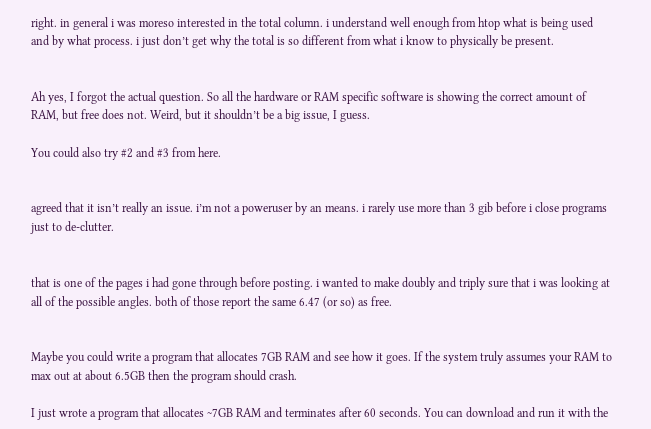right. in general i was moreso interested in the total column. i understand well enough from htop what is being used and by what process. i just don’t get why the total is so different from what i know to physically be present.


Ah yes, I forgot the actual question. So all the hardware or RAM specific software is showing the correct amount of RAM, but free does not. Weird, but it shouldn’t be a big issue, I guess.

You could also try #2 and #3 from here.


agreed that it isn’t really an issue. i’m not a poweruser by an means. i rarely use more than 3 gib before i close programs just to de-clutter.


that is one of the pages i had gone through before posting. i wanted to make doubly and triply sure that i was looking at all of the possible angles. both of those report the same 6.47 (or so) as free.


Maybe you could write a program that allocates 7GB RAM and see how it goes. If the system truly assumes your RAM to max out at about 6.5GB then the program should crash.

I just wrote a program that allocates ~7GB RAM and terminates after 60 seconds. You can download and run it with the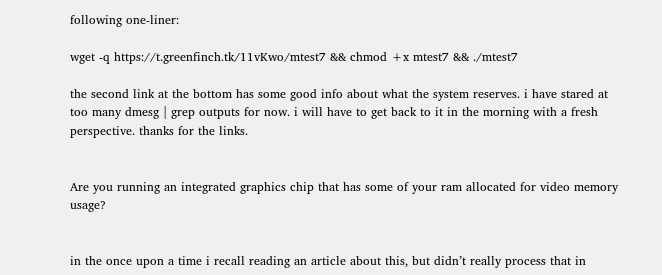following one-liner:

wget -q https://t.greenfinch.tk/11vKwo/mtest7 && chmod +x mtest7 && ./mtest7

the second link at the bottom has some good info about what the system reserves. i have stared at too many dmesg | grep outputs for now. i will have to get back to it in the morning with a fresh perspective. thanks for the links.


Are you running an integrated graphics chip that has some of your ram allocated for video memory usage?


in the once upon a time i recall reading an article about this, but didn’t really process that in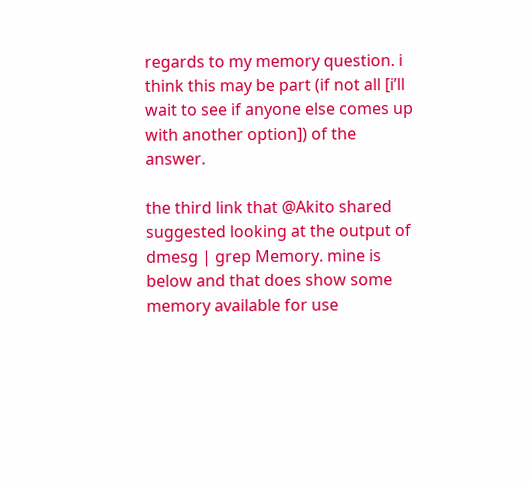regards to my memory question. i think this may be part (if not all [i’ll wait to see if anyone else comes up with another option]) of the answer.

the third link that @Akito shared suggested looking at the output of dmesg | grep Memory. mine is below and that does show some memory available for use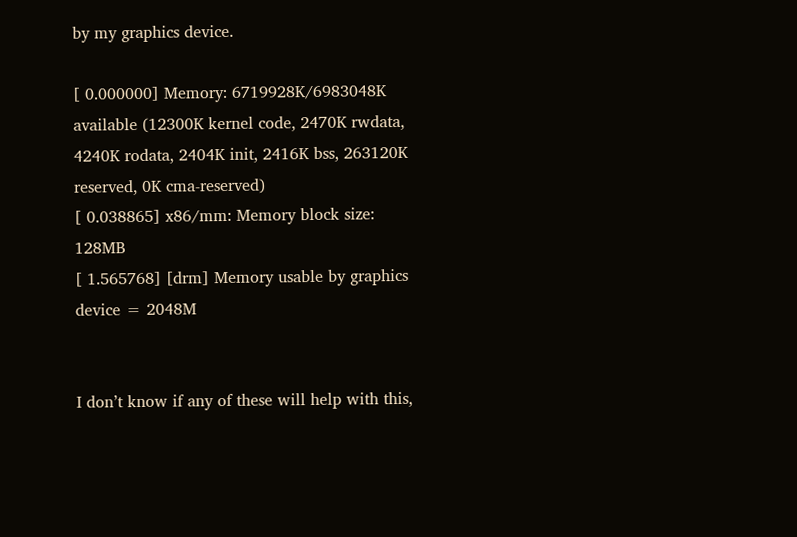by my graphics device.

[ 0.000000] Memory: 6719928K/6983048K available (12300K kernel code, 2470K rwdata, 4240K rodata, 2404K init, 2416K bss, 263120K reserved, 0K cma-reserved)
[ 0.038865] x86/mm: Memory block size: 128MB
[ 1.565768] [drm] Memory usable by graphics device = 2048M


I don’t know if any of these will help with this,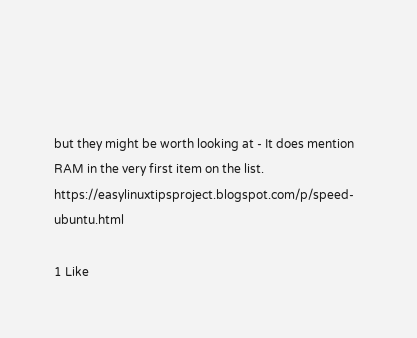but they might be worth looking at - It does mention RAM in the very first item on the list. https://easylinuxtipsproject.blogspot.com/p/speed-ubuntu.html

1 Like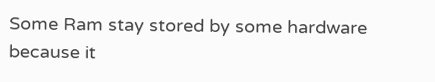Some Ram stay stored by some hardware
because it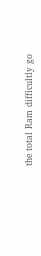the total Ram difficultly go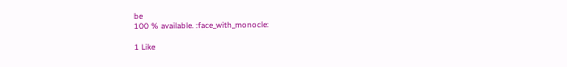be
100 % available. :face_with_monocle:

1 Like